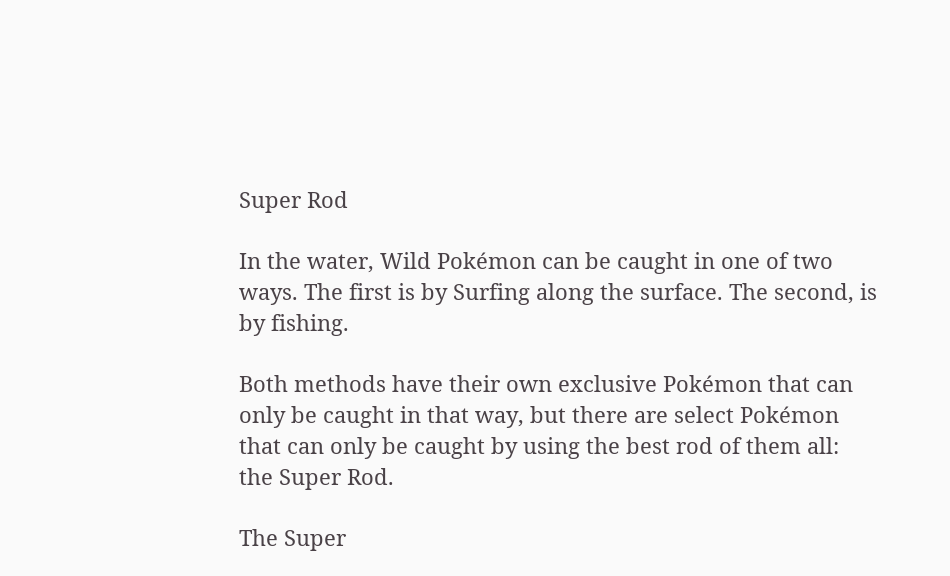Super Rod

In the water, Wild Pokémon can be caught in one of two ways. The first is by Surfing along the surface. The second, is by fishing.

Both methods have their own exclusive Pokémon that can only be caught in that way, but there are select Pokémon that can only be caught by using the best rod of them all: the Super Rod.

The Super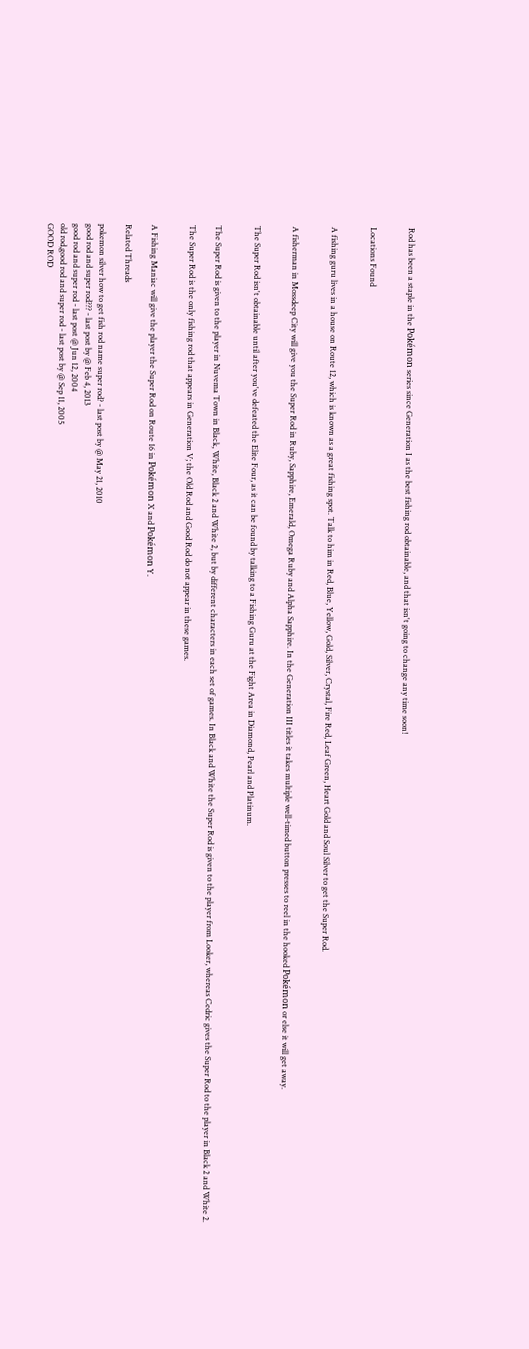Rod has been a staple in the Pokémon series since Generation I as the best fishing rod obtainable, and that isn't going to change any time soon!


Locations Found


A fishing guru lives in a house on Route 12, which is known as a great fishing spot. Talk to him in Red, Blue, Yellow, Gold, Silver, Crystal, Fire Red, Leaf Green, Heart Gold and Soul Silver to get the Super Rod.


A fisherman in Mossdeep City will give you the Super Rod in Ruby, Sapphire, Emerald, Omega Ruby and Alpha Sapphire. In the Generation III titles it takes multiple well-timed button presses to reel in the hooked Pokémon or else it will get away.


The Super Rod isn't obtainable until after you've defeated the Elite Four, as it can be found by talking to a Fishing Guru at the Fight Area in Diamond, Pearl and Platinum.


The Super Rod is given to the player in Nuvema Town in Black, White, Black 2 and White 2, but by different characters in each set of games. In Black and White the Super Rod is given to the player from Looker, whereas Cedric gives the Super Rod to the player in Black 2 and White 2.

The Super Rod is the only fishing rod that appears in Generation V; the Old Rod and Good Rod do not appear in these games.


A Fishing Maniac will give the player the Super Rod on Route 16 in Pokémon X and Pokémon Y.

Related Threads

pokemon silver how to get fish rod name super rod? - last post by @ May 21, 2010
good rod and super rod??? - last post by @ Feb 4, 2013
good rod and super rod - last post @ Jun 12, 2004
old rod,good rod and super rod - last post by @ Sep 11, 2005
GOOD ROD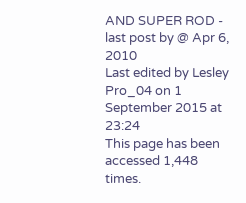AND SUPER ROD - last post by @ Apr 6, 2010
Last edited by Lesley Pro_04 on 1 September 2015 at 23:24
This page has been accessed 1,448 times.